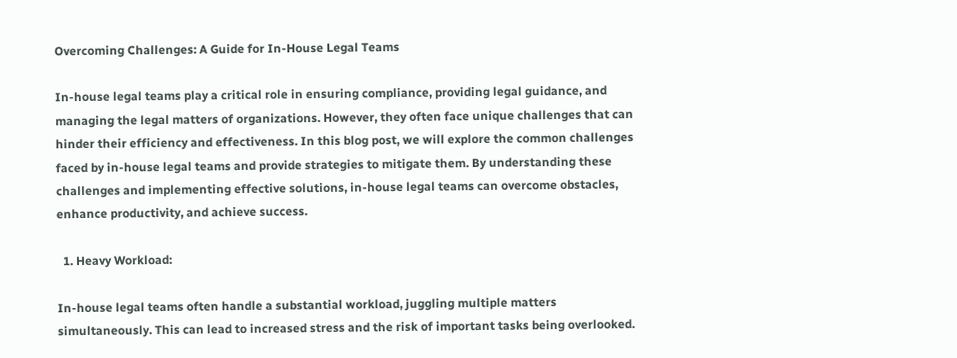Overcoming Challenges: A Guide for In-House Legal Teams

In-house legal teams play a critical role in ensuring compliance, providing legal guidance, and managing the legal matters of organizations. However, they often face unique challenges that can hinder their efficiency and effectiveness. In this blog post, we will explore the common challenges faced by in-house legal teams and provide strategies to mitigate them. By understanding these challenges and implementing effective solutions, in-house legal teams can overcome obstacles, enhance productivity, and achieve success.

  1. Heavy Workload:

In-house legal teams often handle a substantial workload, juggling multiple matters simultaneously. This can lead to increased stress and the risk of important tasks being overlooked.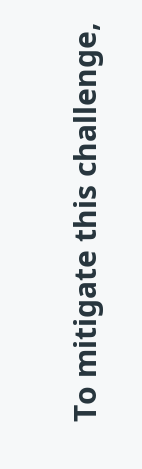To mitigate this challenge,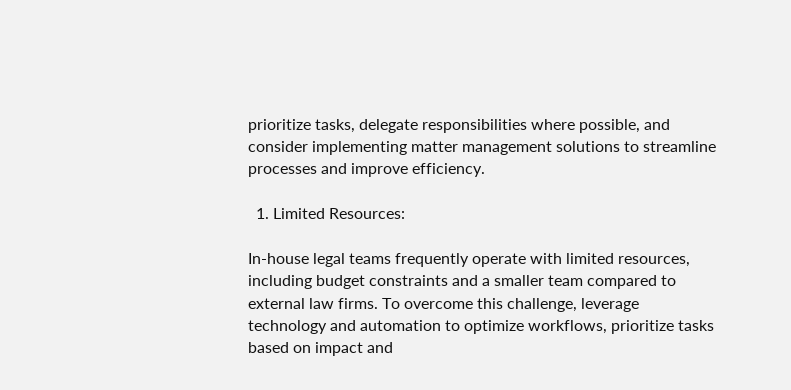prioritize tasks, delegate responsibilities where possible, and consider implementing matter management solutions to streamline processes and improve efficiency.

  1. Limited Resources:

In-house legal teams frequently operate with limited resources, including budget constraints and a smaller team compared to external law firms. To overcome this challenge, leverage technology and automation to optimize workflows, prioritize tasks based on impact and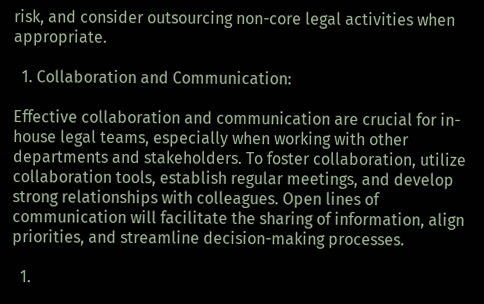risk, and consider outsourcing non-core legal activities when appropriate.

  1. Collaboration and Communication:

Effective collaboration and communication are crucial for in-house legal teams, especially when working with other departments and stakeholders. To foster collaboration, utilize collaboration tools, establish regular meetings, and develop strong relationships with colleagues. Open lines of communication will facilitate the sharing of information, align priorities, and streamline decision-making processes.

  1.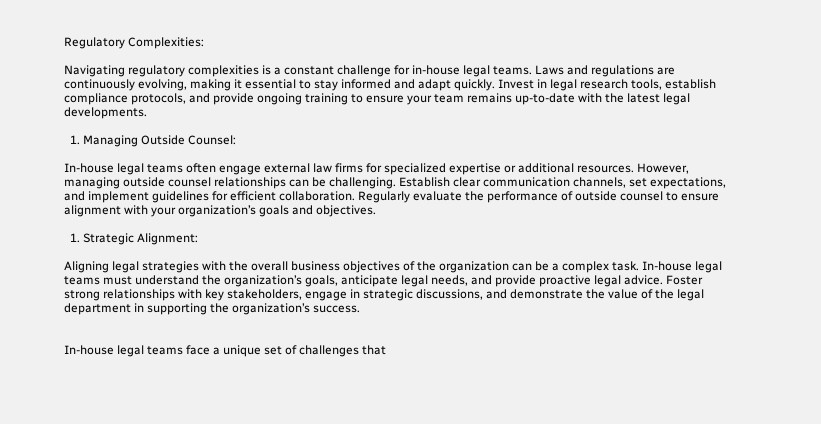Regulatory Complexities:

Navigating regulatory complexities is a constant challenge for in-house legal teams. Laws and regulations are continuously evolving, making it essential to stay informed and adapt quickly. Invest in legal research tools, establish compliance protocols, and provide ongoing training to ensure your team remains up-to-date with the latest legal developments.

  1. Managing Outside Counsel:

In-house legal teams often engage external law firms for specialized expertise or additional resources. However, managing outside counsel relationships can be challenging. Establish clear communication channels, set expectations, and implement guidelines for efficient collaboration. Regularly evaluate the performance of outside counsel to ensure alignment with your organization’s goals and objectives.

  1. Strategic Alignment:

Aligning legal strategies with the overall business objectives of the organization can be a complex task. In-house legal teams must understand the organization’s goals, anticipate legal needs, and provide proactive legal advice. Foster strong relationships with key stakeholders, engage in strategic discussions, and demonstrate the value of the legal department in supporting the organization’s success.


In-house legal teams face a unique set of challenges that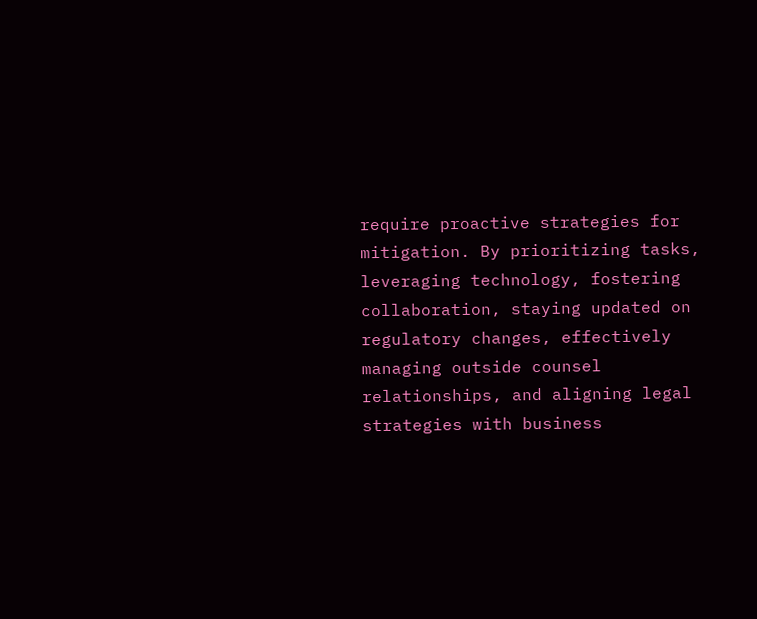require proactive strategies for mitigation. By prioritizing tasks, leveraging technology, fostering collaboration, staying updated on regulatory changes, effectively managing outside counsel relationships, and aligning legal strategies with business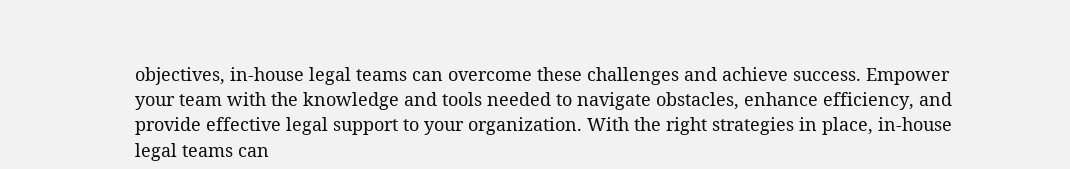objectives, in-house legal teams can overcome these challenges and achieve success. Empower your team with the knowledge and tools needed to navigate obstacles, enhance efficiency, and provide effective legal support to your organization. With the right strategies in place, in-house legal teams can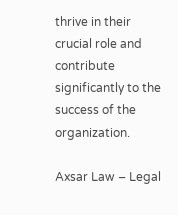thrive in their crucial role and contribute significantly to the success of the organization.

Axsar Law – Legal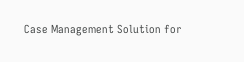Case Management Solution for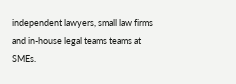independent lawyers, small law firms and in-house legal teams teams at SMEs.